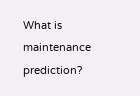What is maintenance prediction?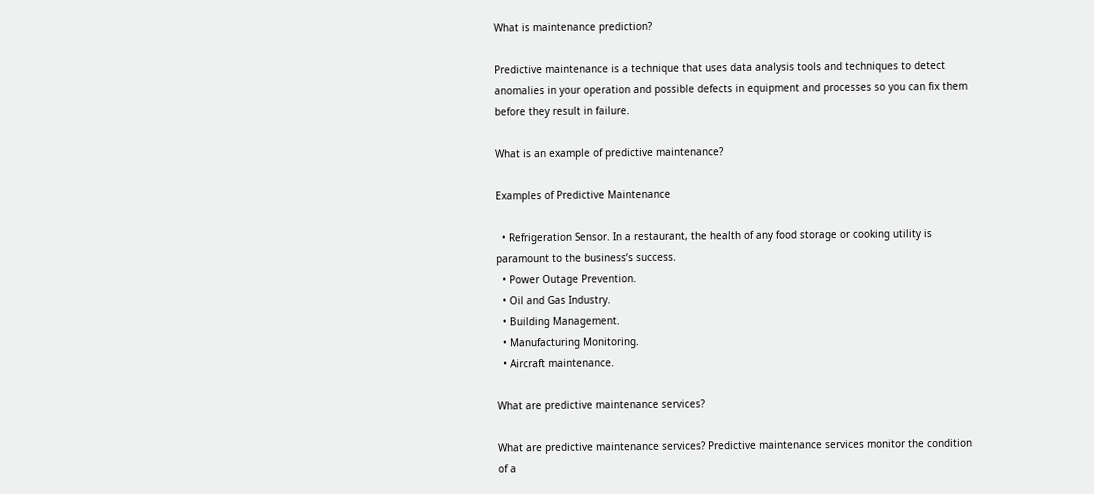What is maintenance prediction?

Predictive maintenance is a technique that uses data analysis tools and techniques to detect anomalies in your operation and possible defects in equipment and processes so you can fix them before they result in failure.

What is an example of predictive maintenance?

Examples of Predictive Maintenance

  • Refrigeration Sensor. In a restaurant, the health of any food storage or cooking utility is paramount to the business’s success.
  • Power Outage Prevention.
  • Oil and Gas Industry.
  • Building Management.
  • Manufacturing Monitoring.
  • Aircraft maintenance.

What are predictive maintenance services?

What are predictive maintenance services? Predictive maintenance services monitor the condition of a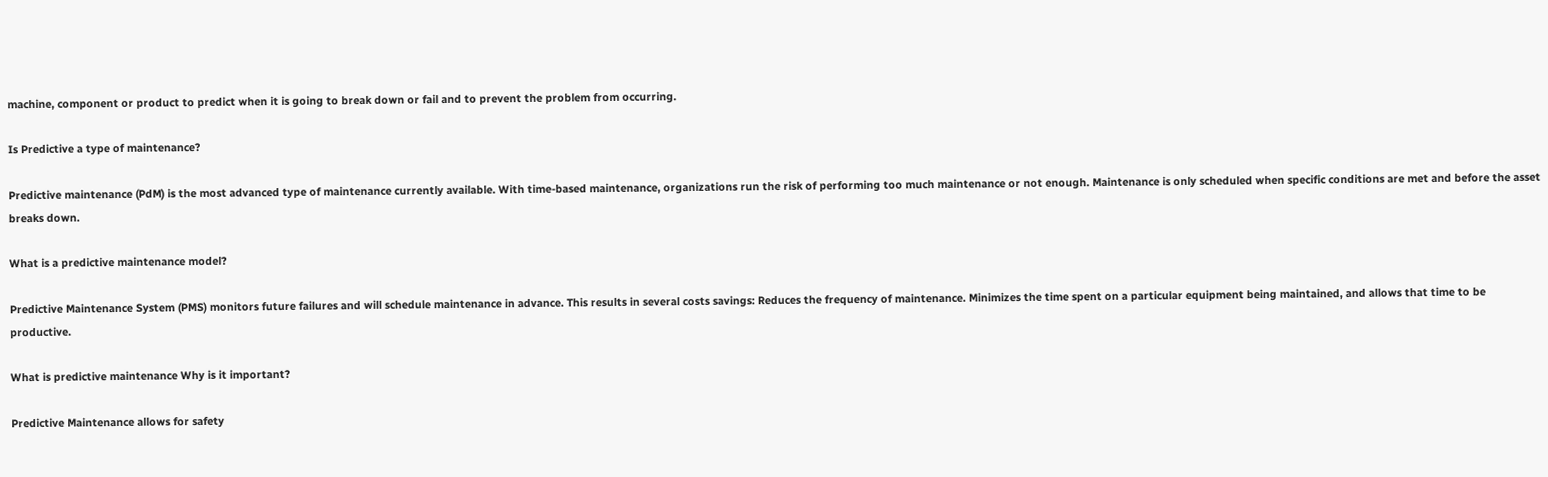machine, component or product to predict when it is going to break down or fail and to prevent the problem from occurring.

Is Predictive a type of maintenance?

Predictive maintenance (PdM) is the most advanced type of maintenance currently available. With time-based maintenance, organizations run the risk of performing too much maintenance or not enough. Maintenance is only scheduled when specific conditions are met and before the asset breaks down.

What is a predictive maintenance model?

Predictive Maintenance System (PMS) monitors future failures and will schedule maintenance in advance. This results in several costs savings: Reduces the frequency of maintenance. Minimizes the time spent on a particular equipment being maintained, and allows that time to be productive.

What is predictive maintenance Why is it important?

Predictive Maintenance allows for safety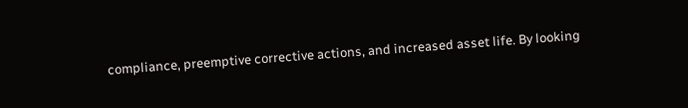compliance, preemptive corrective actions, and increased asset life. By looking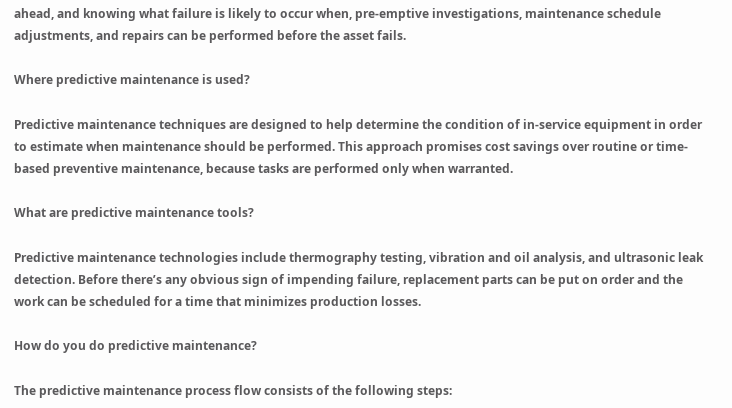ahead, and knowing what failure is likely to occur when, pre-emptive investigations, maintenance schedule adjustments, and repairs can be performed before the asset fails.

Where predictive maintenance is used?

Predictive maintenance techniques are designed to help determine the condition of in-service equipment in order to estimate when maintenance should be performed. This approach promises cost savings over routine or time-based preventive maintenance, because tasks are performed only when warranted.

What are predictive maintenance tools?

Predictive maintenance technologies include thermography testing, vibration and oil analysis, and ultrasonic leak detection. Before there’s any obvious sign of impending failure, replacement parts can be put on order and the work can be scheduled for a time that minimizes production losses.

How do you do predictive maintenance?

The predictive maintenance process flow consists of the following steps: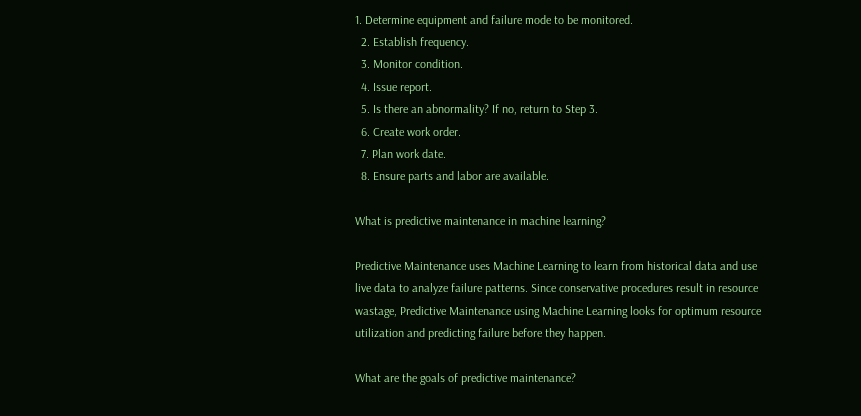1. Determine equipment and failure mode to be monitored.
  2. Establish frequency.
  3. Monitor condition.
  4. Issue report.
  5. Is there an abnormality? If no, return to Step 3.
  6. Create work order.
  7. Plan work date.
  8. Ensure parts and labor are available.

What is predictive maintenance in machine learning?

Predictive Maintenance uses Machine Learning to learn from historical data and use live data to analyze failure patterns. Since conservative procedures result in resource wastage, Predictive Maintenance using Machine Learning looks for optimum resource utilization and predicting failure before they happen.

What are the goals of predictive maintenance?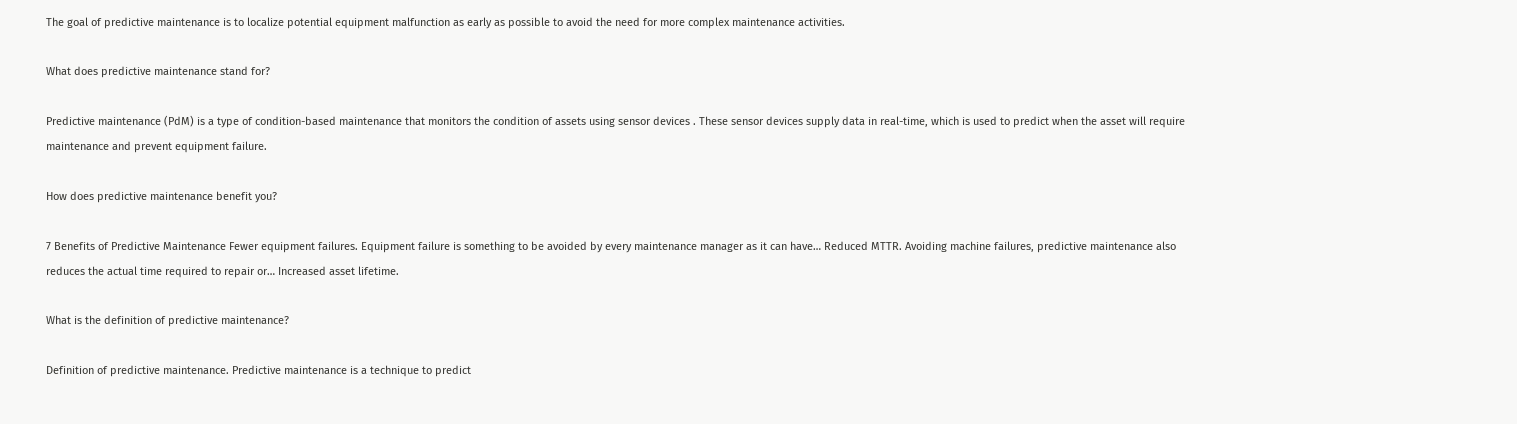The goal of predictive maintenance is to localize potential equipment malfunction as early as possible to avoid the need for more complex maintenance activities.

What does predictive maintenance stand for?

Predictive maintenance (PdM) is a type of condition-based maintenance that monitors the condition of assets using sensor devices . These sensor devices supply data in real-time, which is used to predict when the asset will require maintenance and prevent equipment failure.

How does predictive maintenance benefit you?

7 Benefits of Predictive Maintenance Fewer equipment failures. Equipment failure is something to be avoided by every maintenance manager as it can have… Reduced MTTR. Avoiding machine failures, predictive maintenance also reduces the actual time required to repair or… Increased asset lifetime.

What is the definition of predictive maintenance?

Definition of predictive maintenance. Predictive maintenance is a technique to predict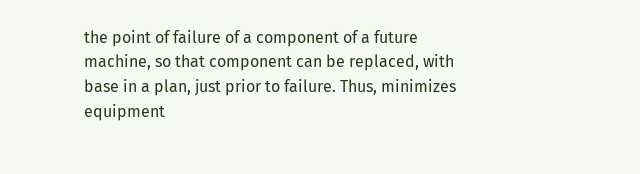the point of failure of a component of a future machine, so that component can be replaced, with base in a plan, just prior to failure. Thus, minimizes equipment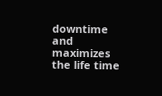downtime and maximizes the life time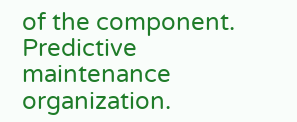of the component. Predictive maintenance organization.